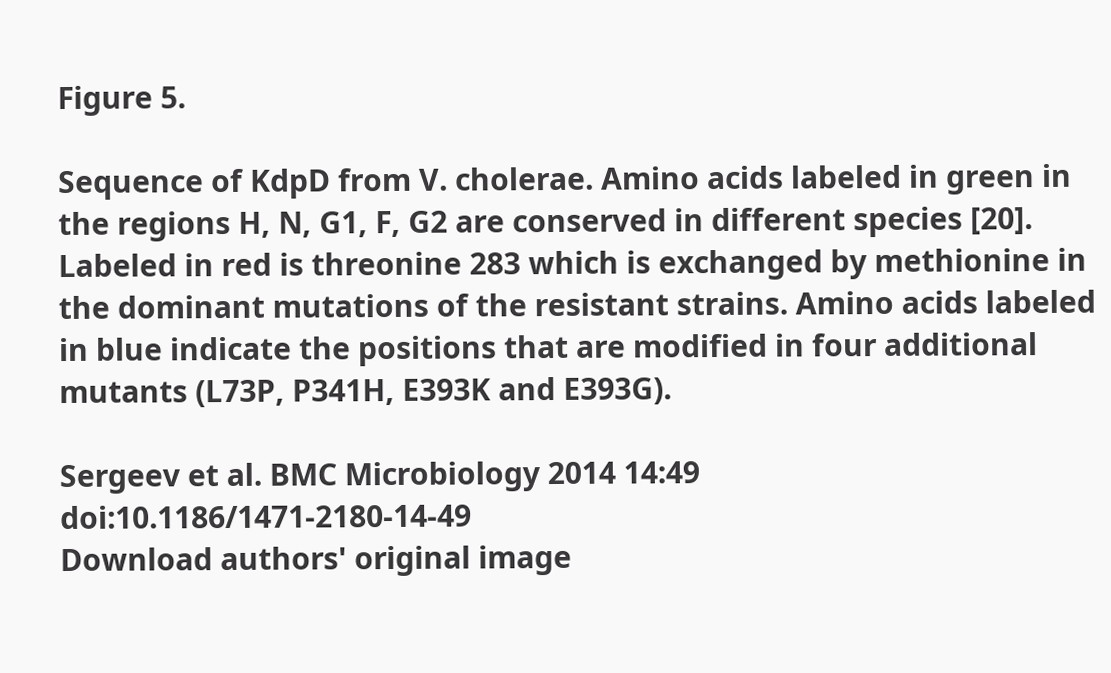Figure 5.

Sequence of KdpD from V. cholerae. Amino acids labeled in green in the regions H, N, G1, F, G2 are conserved in different species [20]. Labeled in red is threonine 283 which is exchanged by methionine in the dominant mutations of the resistant strains. Amino acids labeled in blue indicate the positions that are modified in four additional mutants (L73P, P341H, E393K and E393G).

Sergeev et al. BMC Microbiology 2014 14:49   doi:10.1186/1471-2180-14-49
Download authors' original image